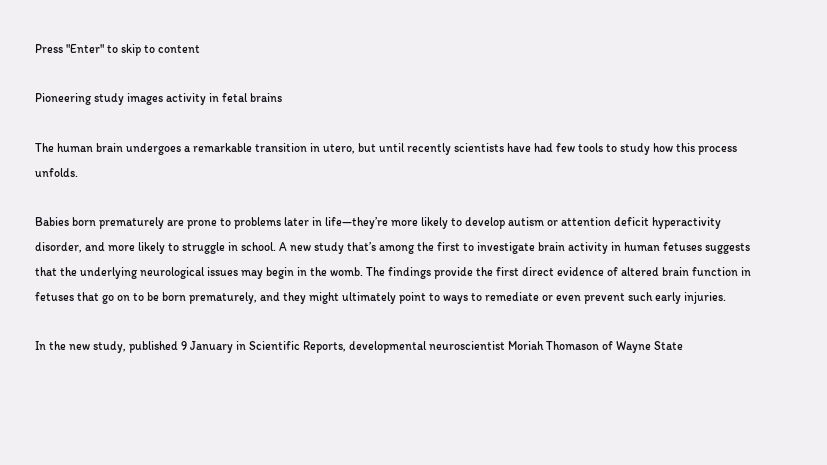Press "Enter" to skip to content

Pioneering study images activity in fetal brains

The human brain undergoes a remarkable transition in utero, but until recently scientists have had few tools to study how this process unfolds.

Babies born prematurely are prone to problems later in life—they’re more likely to develop autism or attention deficit hyperactivity disorder, and more likely to struggle in school. A new study that’s among the first to investigate brain activity in human fetuses suggests that the underlying neurological issues may begin in the womb. The findings provide the first direct evidence of altered brain function in fetuses that go on to be born prematurely, and they might ultimately point to ways to remediate or even prevent such early injuries.

In the new study, published 9 January in Scientific Reports, developmental neuroscientist Moriah Thomason of Wayne State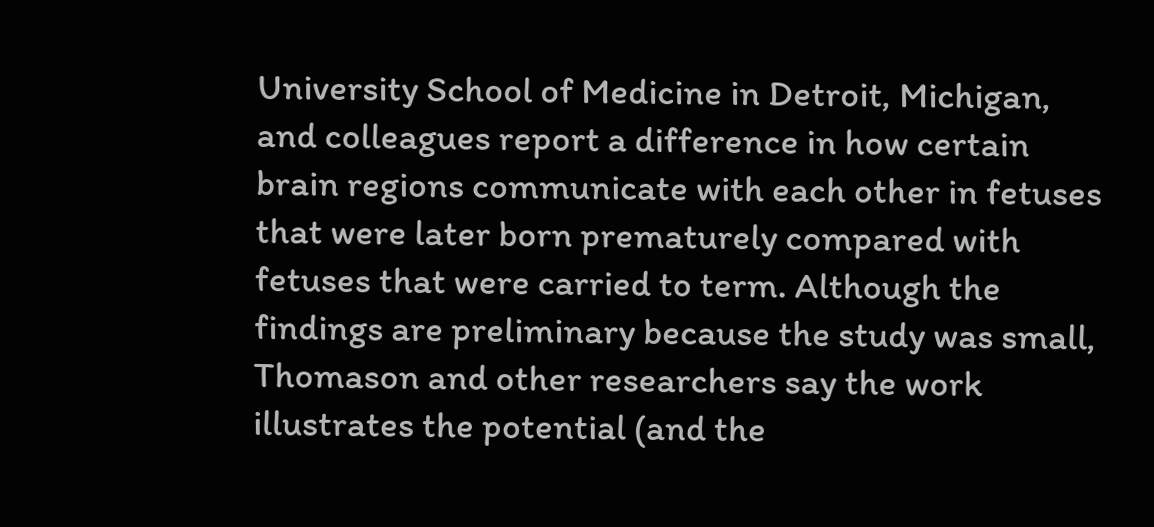University School of Medicine in Detroit, Michigan, and colleagues report a difference in how certain brain regions communicate with each other in fetuses that were later born prematurely compared with fetuses that were carried to term. Although the findings are preliminary because the study was small, Thomason and other researchers say the work illustrates the potential (and the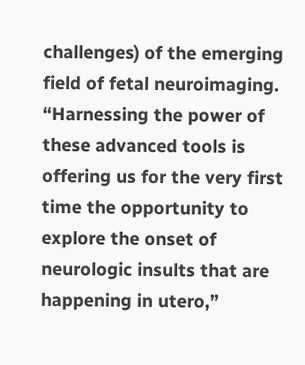challenges) of the emerging field of fetal neuroimaging. “Harnessing the power of these advanced tools is offering us for the very first time the opportunity to explore the onset of neurologic insults that are happening in utero,”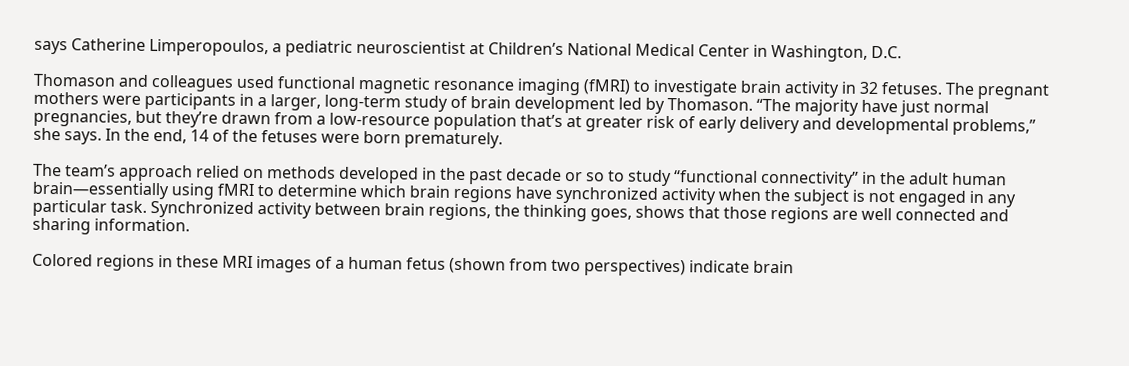says Catherine Limperopoulos, a pediatric neuroscientist at Children’s National Medical Center in Washington, D.C.

Thomason and colleagues used functional magnetic resonance imaging (fMRI) to investigate brain activity in 32 fetuses. The pregnant mothers were participants in a larger, long-term study of brain development led by Thomason. “The majority have just normal pregnancies, but they’re drawn from a low-resource population that’s at greater risk of early delivery and developmental problems,” she says. In the end, 14 of the fetuses were born prematurely.

The team’s approach relied on methods developed in the past decade or so to study “functional connectivity” in the adult human brain—essentially using fMRI to determine which brain regions have synchronized activity when the subject is not engaged in any particular task. Synchronized activity between brain regions, the thinking goes, shows that those regions are well connected and sharing information.

Colored regions in these MRI images of a human fetus (shown from two perspectives) indicate brain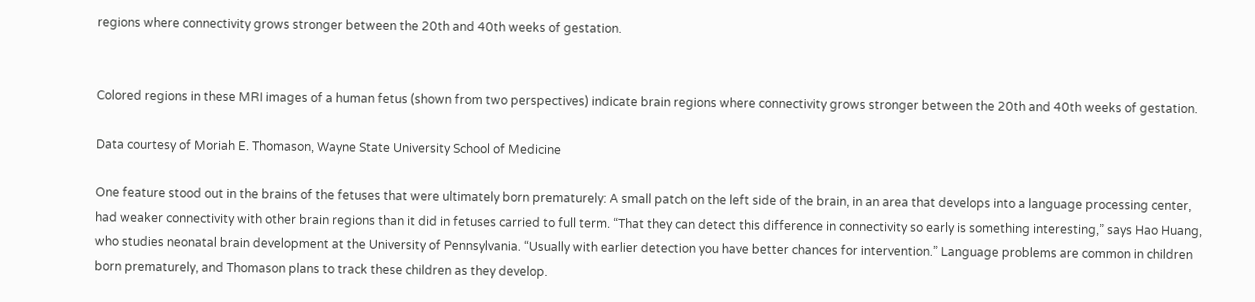regions where connectivity grows stronger between the 20th and 40th weeks of gestation.


Colored regions in these MRI images of a human fetus (shown from two perspectives) indicate brain regions where connectivity grows stronger between the 20th and 40th weeks of gestation.

Data courtesy of Moriah E. Thomason, Wayne State University School of Medicine

One feature stood out in the brains of the fetuses that were ultimately born prematurely: A small patch on the left side of the brain, in an area that develops into a language processing center, had weaker connectivity with other brain regions than it did in fetuses carried to full term. “That they can detect this difference in connectivity so early is something interesting,” says Hao Huang, who studies neonatal brain development at the University of Pennsylvania. “Usually with earlier detection you have better chances for intervention.” Language problems are common in children born prematurely, and Thomason plans to track these children as they develop.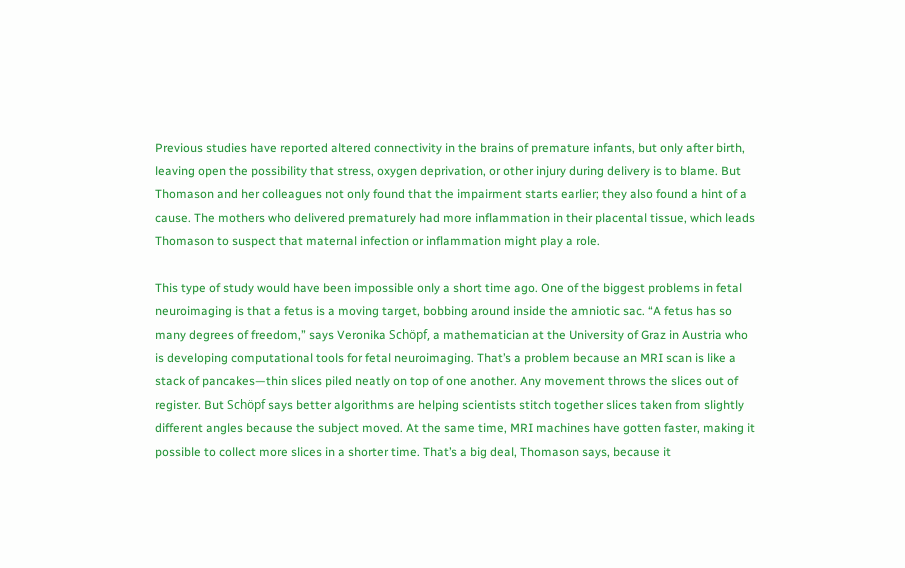Previous studies have reported altered connectivity in the brains of premature infants, but only after birth, leaving open the possibility that stress, oxygen deprivation, or other injury during delivery is to blame. But Thomason and her colleagues not only found that the impairment starts earlier; they also found a hint of a cause. The mothers who delivered prematurely had more inflammation in their placental tissue, which leads Thomason to suspect that maternal infection or inflammation might play a role.

This type of study would have been impossible only a short time ago. One of the biggest problems in fetal neuroimaging is that a fetus is a moving target, bobbing around inside the amniotic sac. “A fetus has so many degrees of freedom,” says Veronika Schöpf, a mathematician at the University of Graz in Austria who is developing computational tools for fetal neuroimaging. That’s a problem because an MRI scan is like a stack of pancakes—thin slices piled neatly on top of one another. Any movement throws the slices out of register. But Schöpf says better algorithms are helping scientists stitch together slices taken from slightly different angles because the subject moved. At the same time, MRI machines have gotten faster, making it possible to collect more slices in a shorter time. That’s a big deal, Thomason says, because it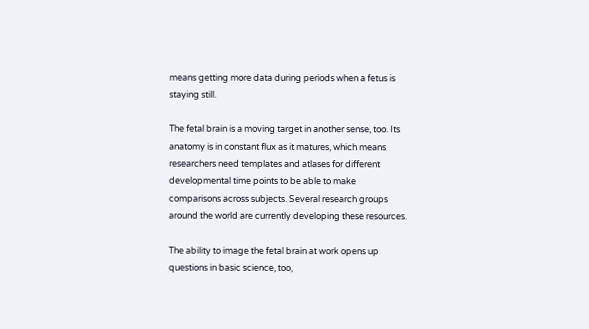means getting more data during periods when a fetus is staying still.

The fetal brain is a moving target in another sense, too. Its anatomy is in constant flux as it matures, which means researchers need templates and atlases for different developmental time points to be able to make comparisons across subjects. Several research groups around the world are currently developing these resources.

The ability to image the fetal brain at work opens up questions in basic science, too,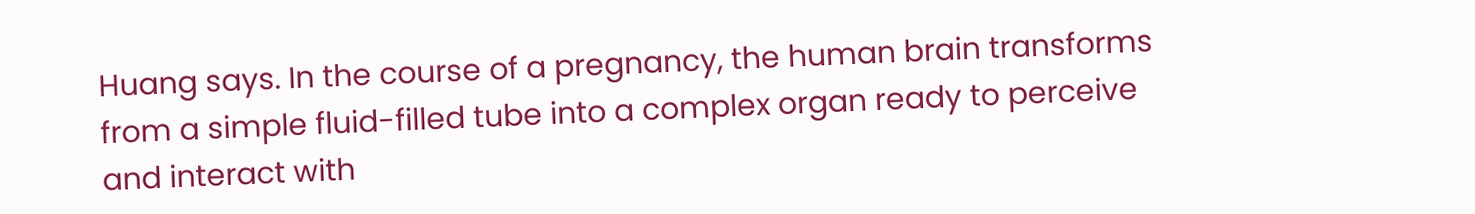Huang says. In the course of a pregnancy, the human brain transforms from a simple fluid-filled tube into a complex organ ready to perceive and interact with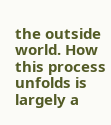the outside world. How this process unfolds is largely a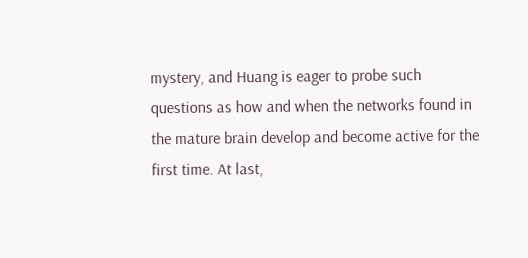mystery, and Huang is eager to probe such questions as how and when the networks found in the mature brain develop and become active for the first time. At last,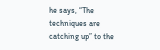he says, “The techniques are catching up” to the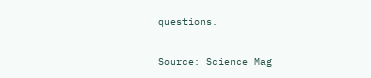questions.

Source: Science Mag